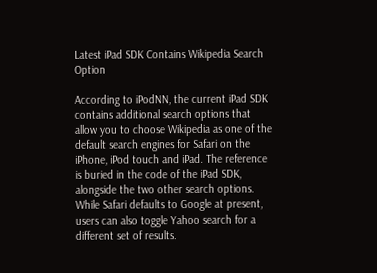Latest iPad SDK Contains Wikipedia Search Option

According to iPodNN, the current iPad SDK contains additional search options that allow you to choose Wikipedia as one of the default search engines for Safari on the iPhone, iPod touch and iPad. The reference is buried in the code of the iPad SDK, alongside the two other search options. While Safari defaults to Google at present, users can also toggle Yahoo search for a different set of results.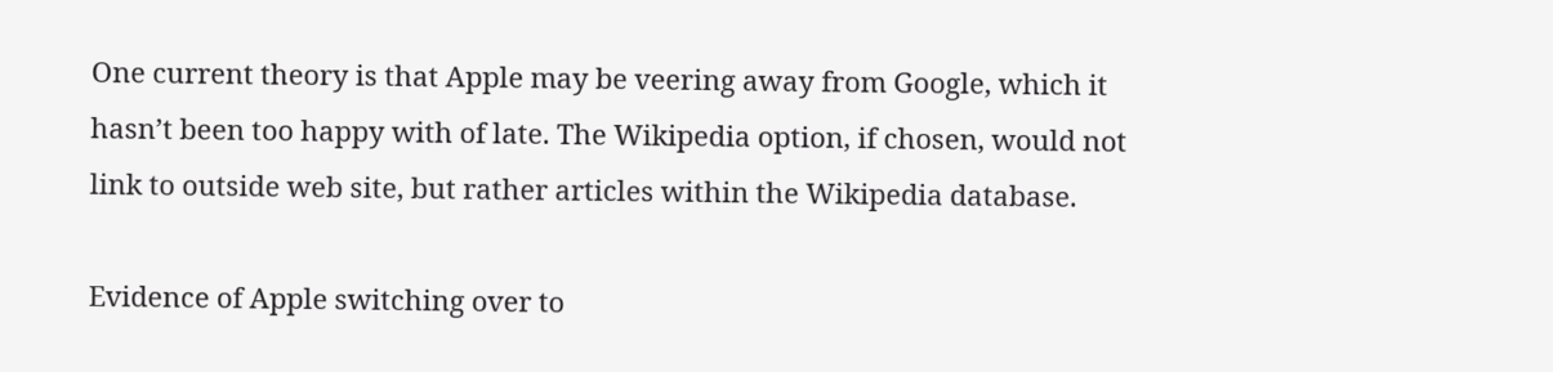One current theory is that Apple may be veering away from Google, which it hasn’t been too happy with of late. The Wikipedia option, if chosen, would not link to outside web site, but rather articles within the Wikipedia database.

Evidence of Apple switching over to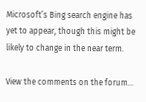Microsoft’s Bing search engine has yet to appear, though this might be likely to change in the near term.

View the comments on the forum…